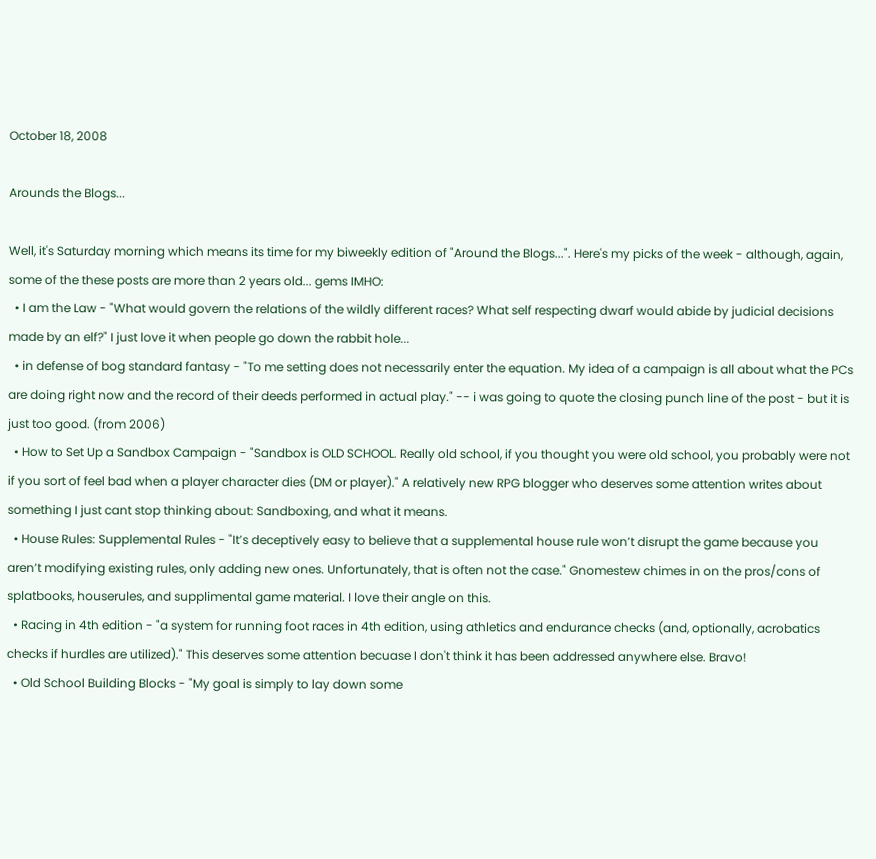October 18, 2008

Arounds the Blogs...

Well, it's Saturday morning which means its time for my biweekly edition of "Around the Blogs...". Here's my picks of the week - although, again, some of the these posts are more than 2 years old... gems IMHO:
  • I am the Law - "What would govern the relations of the wildly different races? What self respecting dwarf would abide by judicial decisions made by an elf?" I just love it when people go down the rabbit hole...
  • in defense of bog standard fantasy - "To me setting does not necessarily enter the equation. My idea of a campaign is all about what the PCs are doing right now and the record of their deeds performed in actual play." -- i was going to quote the closing punch line of the post - but it is just too good. (from 2006)
  • How to Set Up a Sandbox Campaign - "Sandbox is OLD SCHOOL. Really old school, if you thought you were old school, you probably were not if you sort of feel bad when a player character dies (DM or player)." A relatively new RPG blogger who deserves some attention writes about something I just cant stop thinking about: Sandboxing, and what it means.
  • House Rules: Supplemental Rules - "It’s deceptively easy to believe that a supplemental house rule won’t disrupt the game because you aren’t modifying existing rules, only adding new ones. Unfortunately, that is often not the case." Gnomestew chimes in on the pros/cons of splatbooks, houserules, and supplimental game material. I love their angle on this.
  • Racing in 4th edition - "a system for running foot races in 4th edition, using athletics and endurance checks (and, optionally, acrobatics checks if hurdles are utilized)." This deserves some attention becuase I don't think it has been addressed anywhere else. Bravo!
  • Old School Building Blocks - "My goal is simply to lay down some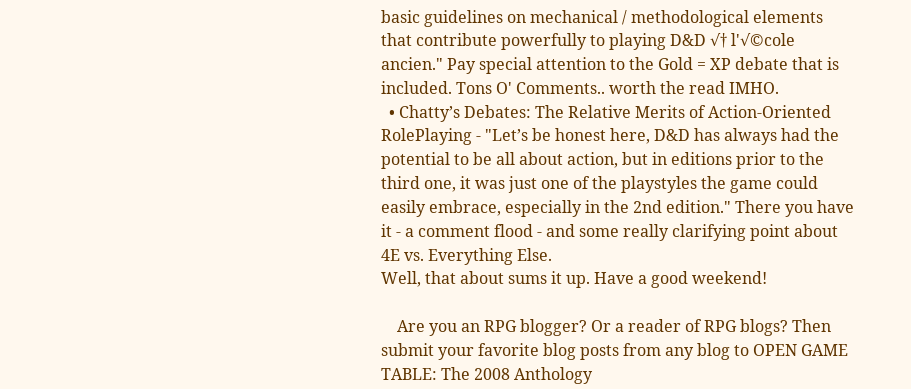basic guidelines on mechanical / methodological elements that contribute powerfully to playing D&D √† l'√©cole ancien." Pay special attention to the Gold = XP debate that is included. Tons O' Comments.. worth the read IMHO.
  • Chatty’s Debates: The Relative Merits of Action-Oriented RolePlaying - "Let’s be honest here, D&D has always had the potential to be all about action, but in editions prior to the third one, it was just one of the playstyles the game could easily embrace, especially in the 2nd edition." There you have it - a comment flood - and some really clarifying point about 4E vs. Everything Else.
Well, that about sums it up. Have a good weekend!

    Are you an RPG blogger? Or a reader of RPG blogs? Then submit your favorite blog posts from any blog to OPEN GAME TABLE: The 2008 Anthology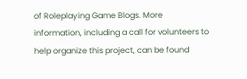of Roleplaying Game Blogs. More information, including a call for volunteers to help organize this project, can be found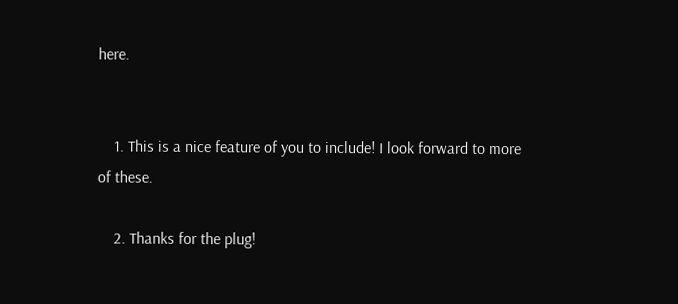here.


    1. This is a nice feature of you to include! I look forward to more of these.

    2. Thanks for the plug!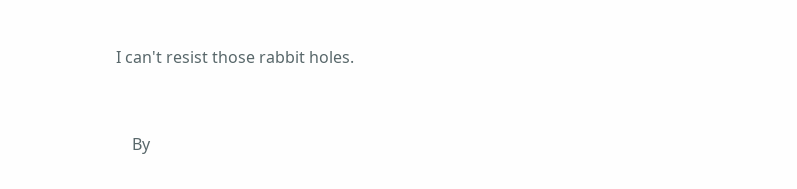I can't resist those rabbit holes.


    By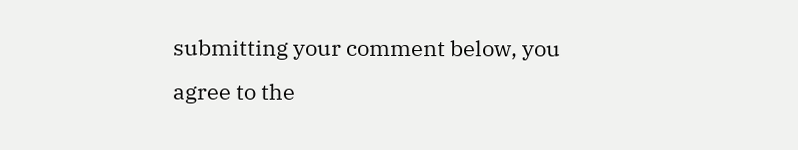submitting your comment below, you agree to the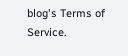blog's Terms of Service.